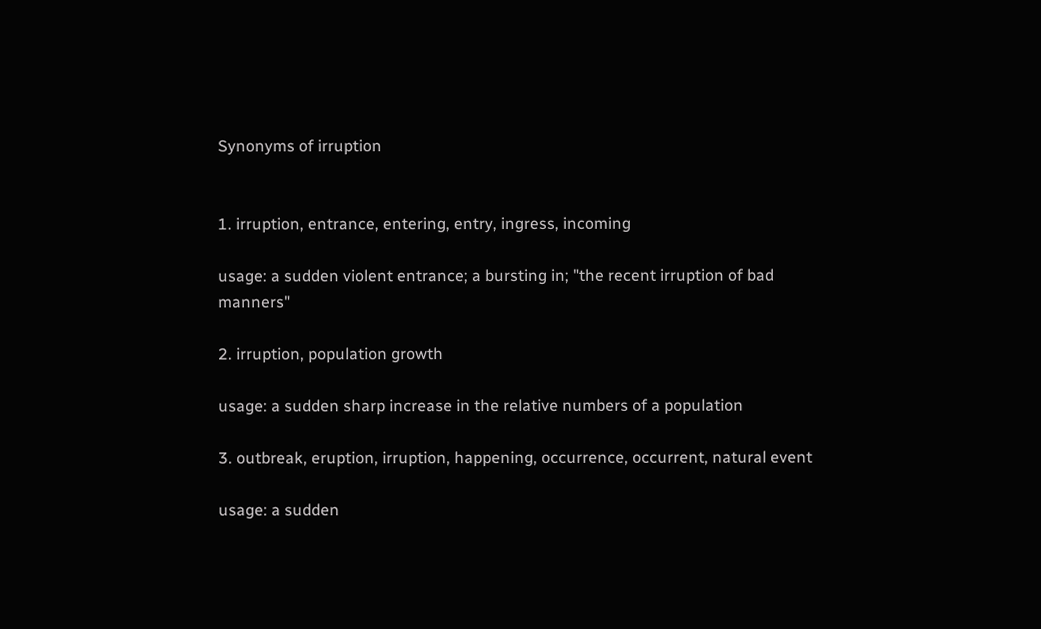Synonyms of irruption


1. irruption, entrance, entering, entry, ingress, incoming

usage: a sudden violent entrance; a bursting in; "the recent irruption of bad manners"

2. irruption, population growth

usage: a sudden sharp increase in the relative numbers of a population

3. outbreak, eruption, irruption, happening, occurrence, occurrent, natural event

usage: a sudden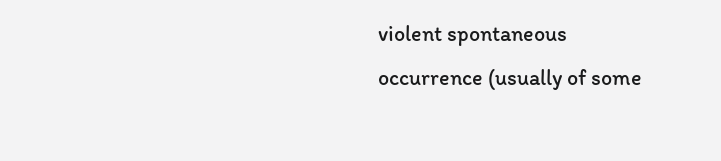violent spontaneous occurrence (usually of some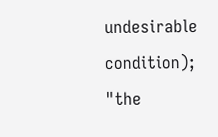undesirable condition); "the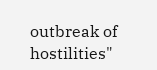outbreak of hostilities"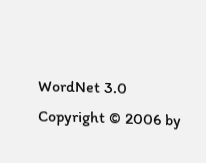WordNet 3.0 Copyright © 2006 by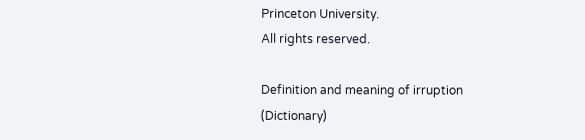Princeton University.
All rights reserved.

Definition and meaning of irruption (Dictionary)